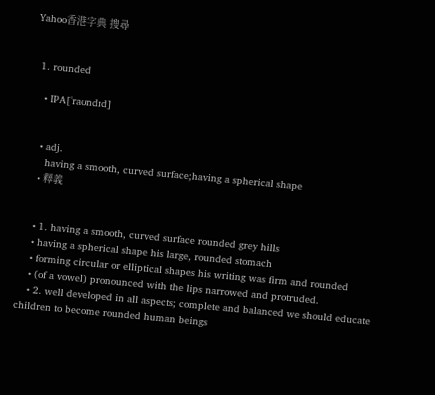Yahoo香港字典 搜尋


  1. rounded

    • IPA[ˈraʊndɪd]


    • adj.
      having a smooth, curved surface;having a spherical shape
    • 釋義


    • 1. having a smooth, curved surface rounded grey hills
    • having a spherical shape his large, rounded stomach
    • forming circular or elliptical shapes his writing was firm and rounded
    • (of a vowel) pronounced with the lips narrowed and protruded.
    • 2. well developed in all aspects; complete and balanced we should educate children to become rounded human beings